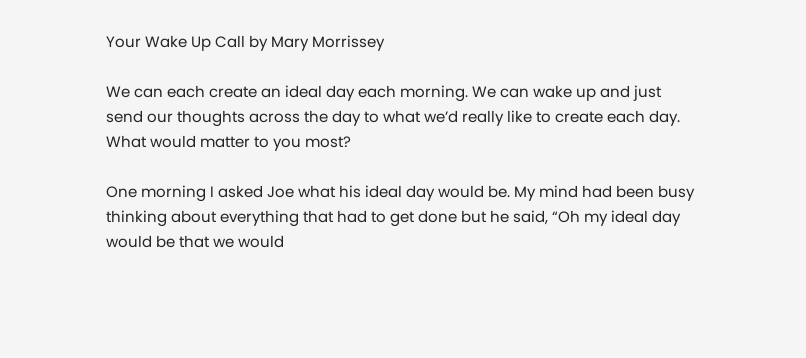Your Wake Up Call by Mary Morrissey

We can each create an ideal day each morning. We can wake up and just send our thoughts across the day to what we’d really like to create each day. What would matter to you most?

One morning I asked Joe what his ideal day would be. My mind had been busy thinking about everything that had to get done but he said, “Oh my ideal day would be that we would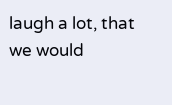laugh a lot, that we would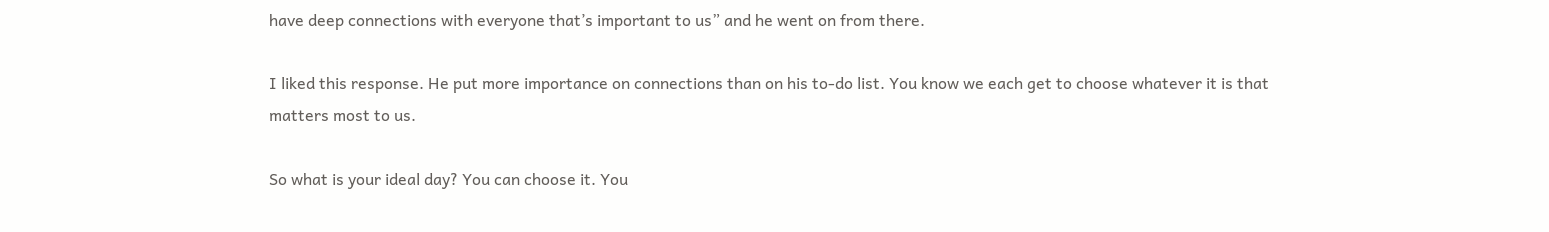have deep connections with everyone that’s important to us” and he went on from there.

I liked this response. He put more importance on connections than on his to-do list. You know we each get to choose whatever it is that matters most to us.

So what is your ideal day? You can choose it. You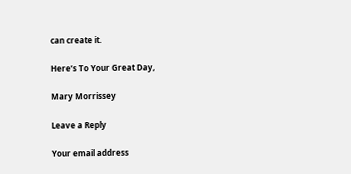can create it.

Here’s To Your Great Day,

Mary Morrissey

Leave a Reply

Your email address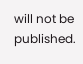will not be published.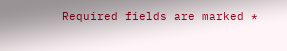Required fields are marked *